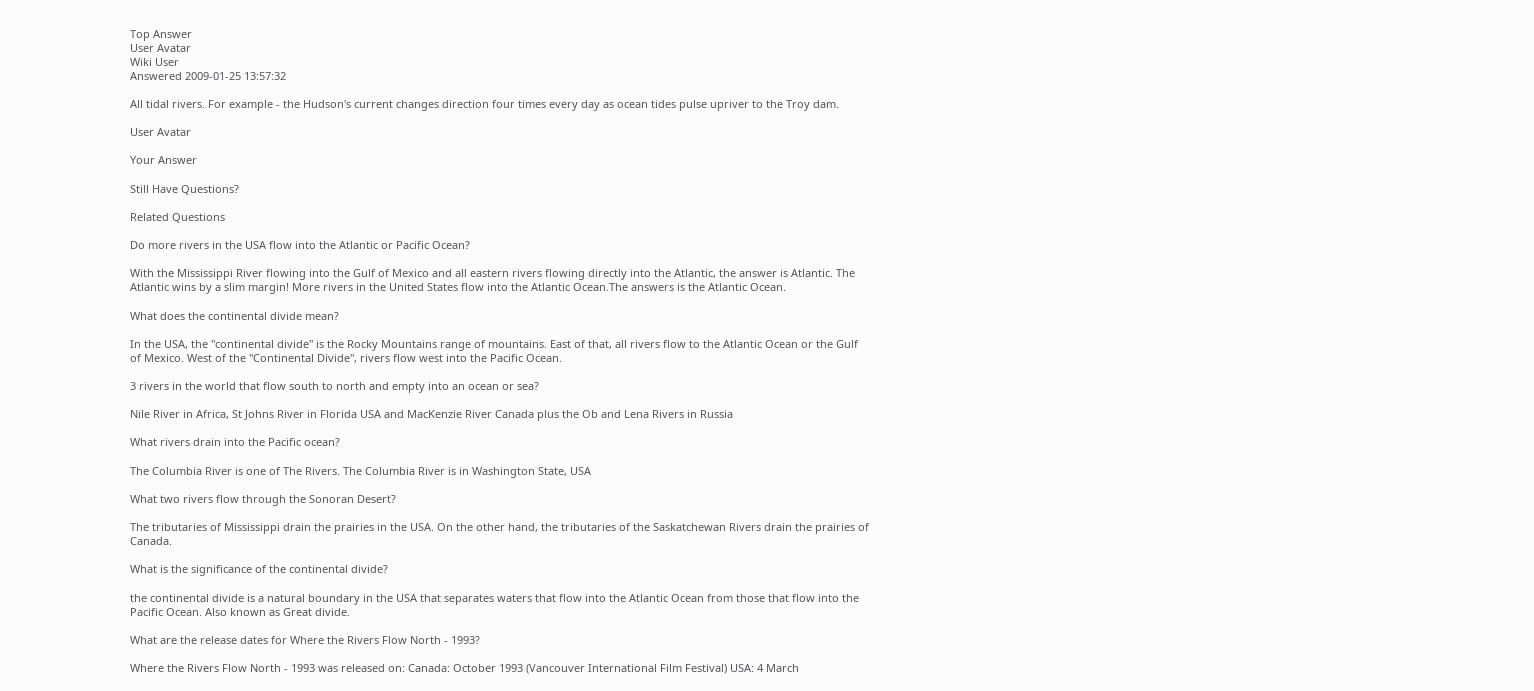Top Answer
User Avatar
Wiki User
Answered 2009-01-25 13:57:32

All tidal rivers. For example - the Hudson's current changes direction four times every day as ocean tides pulse upriver to the Troy dam.

User Avatar

Your Answer

Still Have Questions?

Related Questions

Do more rivers in the USA flow into the Atlantic or Pacific Ocean?

With the Mississippi River flowing into the Gulf of Mexico and all eastern rivers flowing directly into the Atlantic, the answer is Atlantic. The Atlantic wins by a slim margin! More rivers in the United States flow into the Atlantic Ocean.The answers is the Atlantic Ocean.

What does the continental divide mean?

In the USA, the "continental divide" is the Rocky Mountains range of mountains. East of that, all rivers flow to the Atlantic Ocean or the Gulf of Mexico. West of the "Continental Divide", rivers flow west into the Pacific Ocean.

3 rivers in the world that flow south to north and empty into an ocean or sea?

Nile River in Africa, St Johns River in Florida USA and MacKenzie River Canada plus the Ob and Lena Rivers in Russia

What rivers drain into the Pacific ocean?

The Columbia River is one of The Rivers. The Columbia River is in Washington State, USA

What two rivers flow through the Sonoran Desert?

The tributaries of Mississippi drain the prairies in the USA. On the other hand, the tributaries of the Saskatchewan Rivers drain the prairies of Canada.

What is the significance of the continental divide?

the continental divide is a natural boundary in the USA that separates waters that flow into the Atlantic Ocean from those that flow into the Pacific Ocean. Also known as Great divide.

What are the release dates for Where the Rivers Flow North - 1993?

Where the Rivers Flow North - 1993 was released on: Canada: October 1993 (Vancouver International Film Festival) USA: 4 March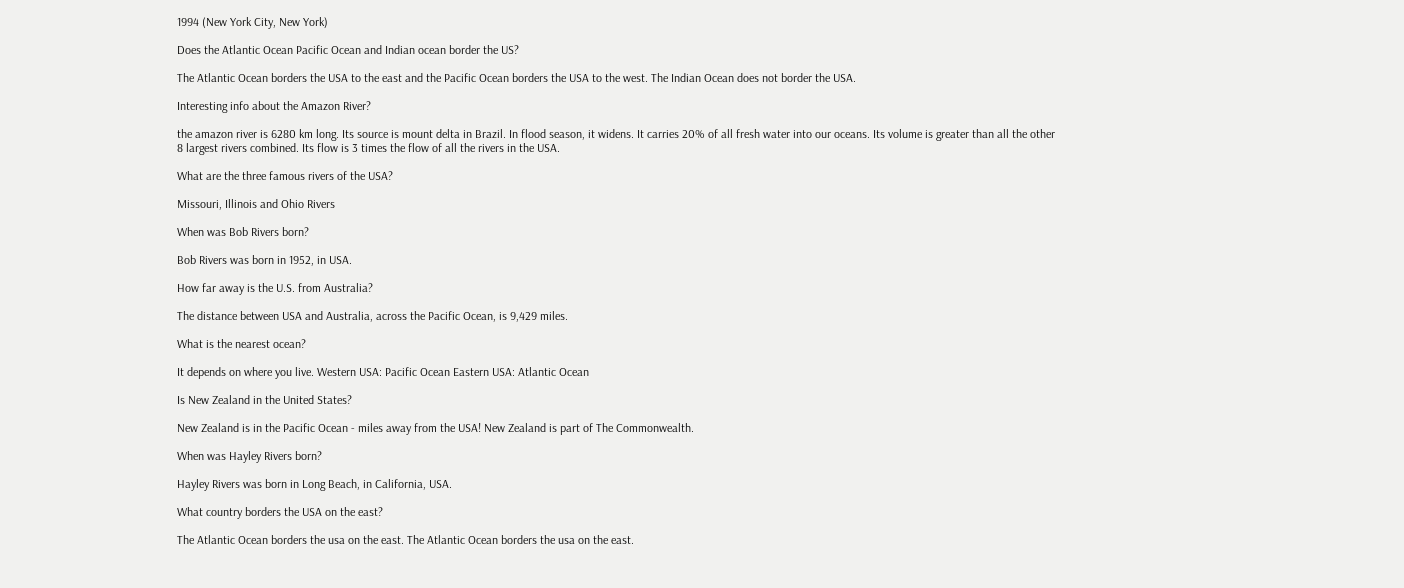1994 (New York City, New York)

Does the Atlantic Ocean Pacific Ocean and Indian ocean border the US?

The Atlantic Ocean borders the USA to the east and the Pacific Ocean borders the USA to the west. The Indian Ocean does not border the USA.

Interesting info about the Amazon River?

the amazon river is 6280 km long. Its source is mount delta in Brazil. In flood season, it widens. It carries 20% of all fresh water into our oceans. Its volume is greater than all the other 8 largest rivers combined. Its flow is 3 times the flow of all the rivers in the USA.

What are the three famous rivers of the USA?

Missouri, Illinois and Ohio Rivers

When was Bob Rivers born?

Bob Rivers was born in 1952, in USA.

How far away is the U.S. from Australia?

The distance between USA and Australia, across the Pacific Ocean, is 9,429 miles.

What is the nearest ocean?

It depends on where you live. Western USA: Pacific Ocean Eastern USA: Atlantic Ocean

Is New Zealand in the United States?

New Zealand is in the Pacific Ocean - miles away from the USA! New Zealand is part of The Commonwealth.

When was Hayley Rivers born?

Hayley Rivers was born in Long Beach, in California, USA.

What country borders the USA on the east?

The Atlantic Ocean borders the usa on the east. The Atlantic Ocean borders the usa on the east.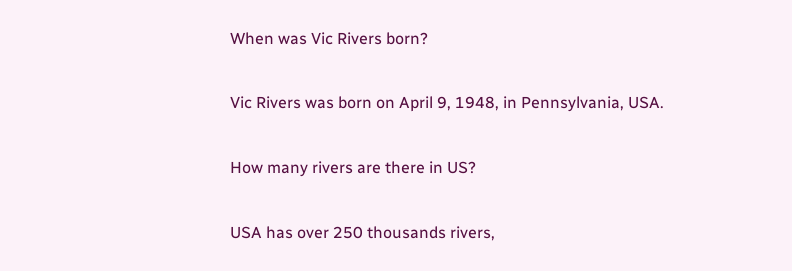When was Vic Rivers born?

Vic Rivers was born on April 9, 1948, in Pennsylvania, USA.

How many rivers are there in US?

USA has over 250 thousands rivers,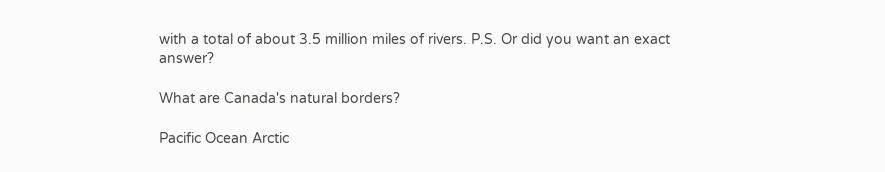with a total of about 3.5 million miles of rivers. P.S. Or did you want an exact answer?

What are Canada's natural borders?

Pacific Ocean Arctic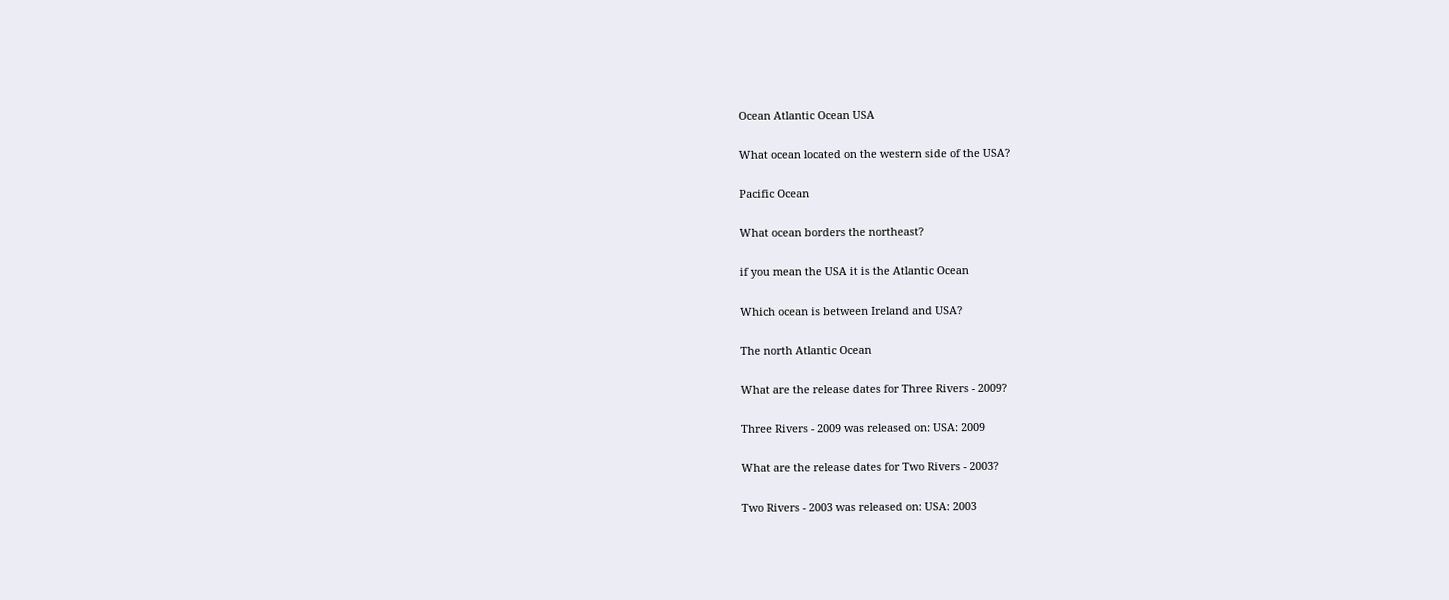Ocean Atlantic Ocean USA

What ocean located on the western side of the USA?

Pacific Ocean

What ocean borders the northeast?

if you mean the USA it is the Atlantic Ocean

Which ocean is between Ireland and USA?

The north Atlantic Ocean

What are the release dates for Three Rivers - 2009?

Three Rivers - 2009 was released on: USA: 2009

What are the release dates for Two Rivers - 2003?

Two Rivers - 2003 was released on: USA: 2003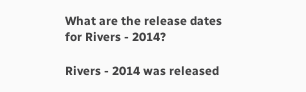What are the release dates for Rivers - 2014?

Rivers - 2014 was released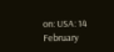on: USA: 14 February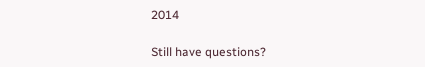2014

Still have questions?